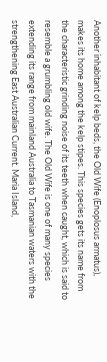Another inhabitant of kelp beds, the Old Wife (Enoplosus armatus), makes its home among the kelp stipes. This species gets its name from the characteristic grinding noise of its teeth when caught, which is said to resemble a grumbling old wife. The Old Wife is one of many species extending its range from mainland Australia to Tasmanian waters with the strengthening East Australian Current. Maria Island,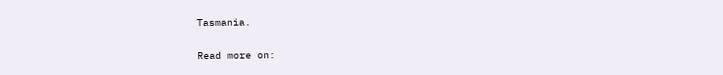Tasmania.


Read more on: